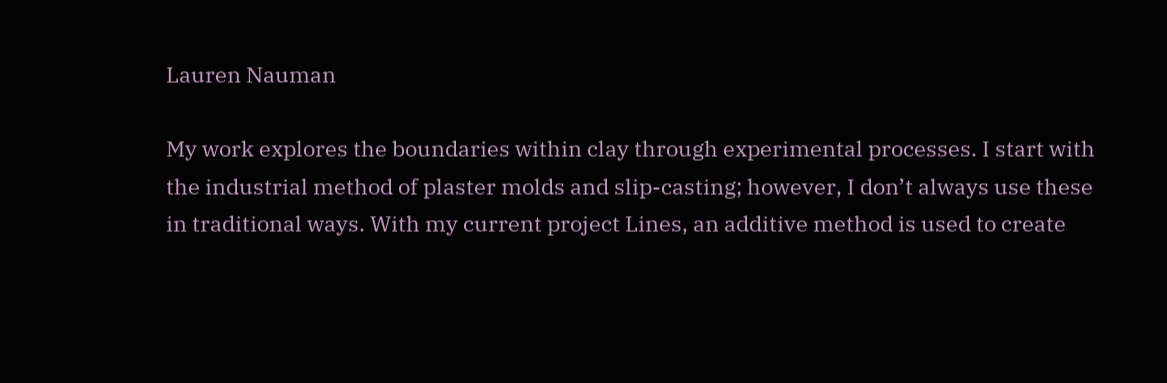Lauren Nauman

My work explores the boundaries within clay through experimental processes. I start with the industrial method of plaster molds and slip-casting; however, I don’t always use these in traditional ways. With my current project Lines, an additive method is used to create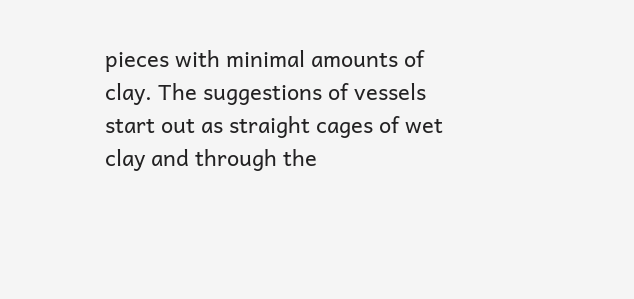pieces with minimal amounts of clay. The suggestions of vessels start out as straight cages of wet clay and through the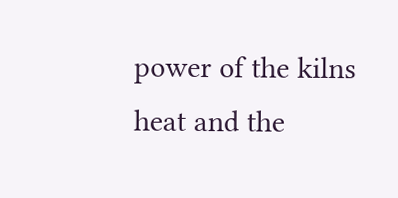power of the kilns heat and the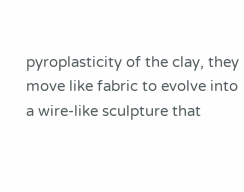pyroplasticity of the clay, they move like fabric to evolve into a wire-like sculpture that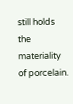still holds the materiality of porcelain.